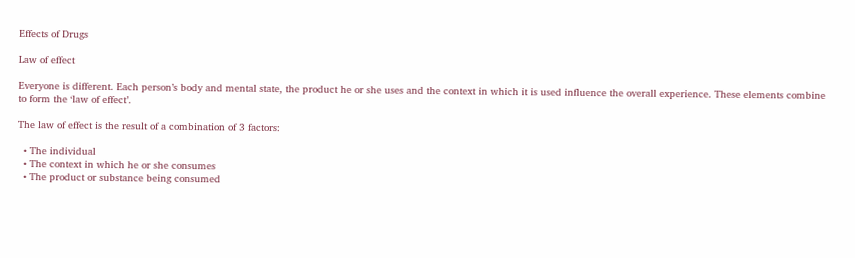Effects of Drugs

Law of effect

Everyone is different. Each person’s body and mental state, the product he or she uses and the context in which it is used influence the overall experience. These elements combine to form the ‘law of effect’.

The law of effect is the result of a combination of 3 factors:

  • The individual
  • The context in which he or she consumes
  • The product or substance being consumed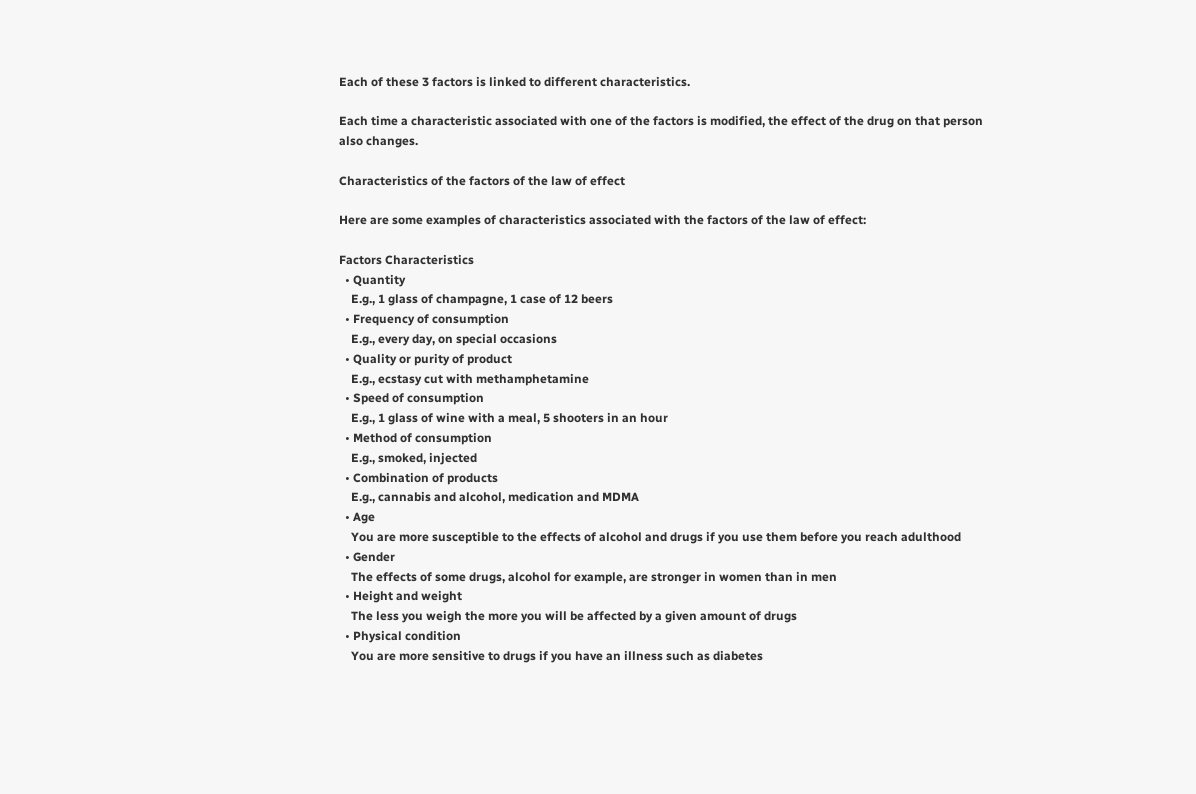Each of these 3 factors is linked to different characteristics.

Each time a characteristic associated with one of the factors is modified, the effect of the drug on that person also changes.

Characteristics of the factors of the law of effect

Here are some examples of characteristics associated with the factors of the law of effect:

Factors Characteristics
  • Quantity
    E.g., 1 glass of champagne, 1 case of 12 beers
  • Frequency of consumption
    E.g., every day, on special occasions
  • Quality or purity of product
    E.g., ecstasy cut with methamphetamine
  • Speed of consumption
    E.g., 1 glass of wine with a meal, 5 shooters in an hour
  • Method of consumption
    E.g., smoked, injected
  • Combination of products
    E.g., cannabis and alcohol, medication and MDMA
  • Age
    You are more susceptible to the effects of alcohol and drugs if you use them before you reach adulthood
  • Gender
    The effects of some drugs, alcohol for example, are stronger in women than in men
  • Height and weight
    The less you weigh the more you will be affected by a given amount of drugs
  • Physical condition
    You are more sensitive to drugs if you have an illness such as diabetes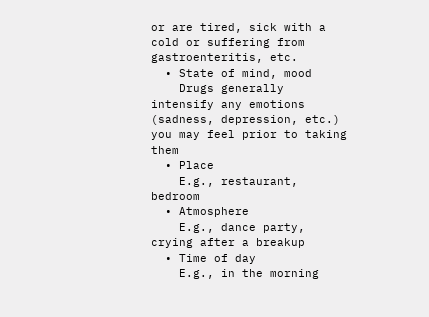or are tired, sick with a cold or suffering from gastroenteritis, etc.
  • State of mind, mood
    Drugs generally intensify any emotions (sadness, depression, etc.) you may feel prior to taking them
  • Place
    E.g., restaurant, bedroom
  • Atmosphere
    E.g., dance party, crying after a breakup
  • Time of day
    E.g., in the morning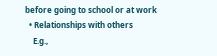before going to school or at work
  • Relationships with others
    E.g.,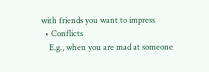with friends you want to impress
  • Conflicts
    E.g., when you are mad at someone